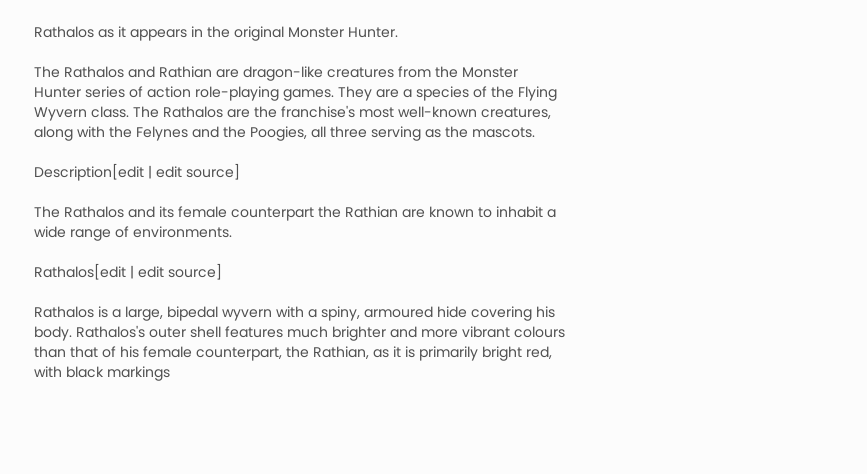Rathalos as it appears in the original Monster Hunter.

The Rathalos and Rathian are dragon-like creatures from the Monster Hunter series of action role-playing games. They are a species of the Flying Wyvern class. The Rathalos are the franchise's most well-known creatures, along with the Felynes and the Poogies, all three serving as the mascots.

Description[edit | edit source]

The Rathalos and its female counterpart the Rathian are known to inhabit a wide range of environments.

Rathalos[edit | edit source]

Rathalos is a large, bipedal wyvern with a spiny, armoured hide covering his body. Rathalos's outer shell features much brighter and more vibrant colours than that of his female counterpart, the Rathian, as it is primarily bright red, with black markings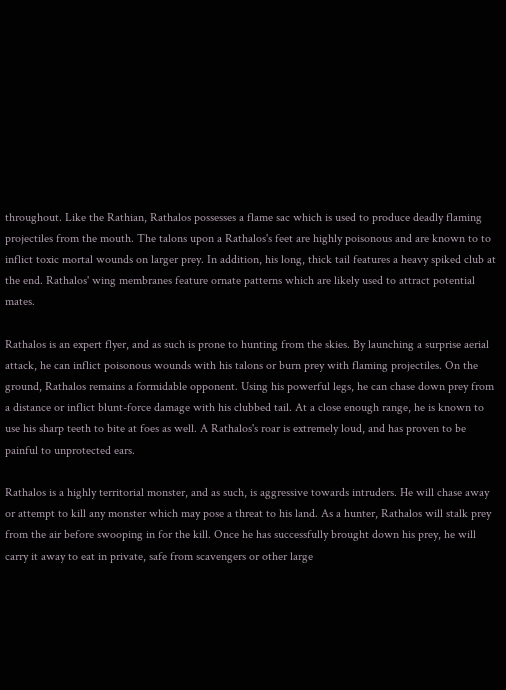throughout. Like the Rathian, Rathalos possesses a flame sac which is used to produce deadly flaming projectiles from the mouth. The talons upon a Rathalos's feet are highly poisonous and are known to to inflict toxic mortal wounds on larger prey. In addition, his long, thick tail features a heavy spiked club at the end. Rathalos' wing membranes feature ornate patterns which are likely used to attract potential mates.

Rathalos is an expert flyer, and as such is prone to hunting from the skies. By launching a surprise aerial attack, he can inflict poisonous wounds with his talons or burn prey with flaming projectiles. On the ground, Rathalos remains a formidable opponent. Using his powerful legs, he can chase down prey from a distance or inflict blunt-force damage with his clubbed tail. At a close enough range, he is known to use his sharp teeth to bite at foes as well. A Rathalos's roar is extremely loud, and has proven to be painful to unprotected ears.

Rathalos is a highly territorial monster, and as such, is aggressive towards intruders. He will chase away or attempt to kill any monster which may pose a threat to his land. As a hunter, Rathalos will stalk prey from the air before swooping in for the kill. Once he has successfully brought down his prey, he will carry it away to eat in private, safe from scavengers or other large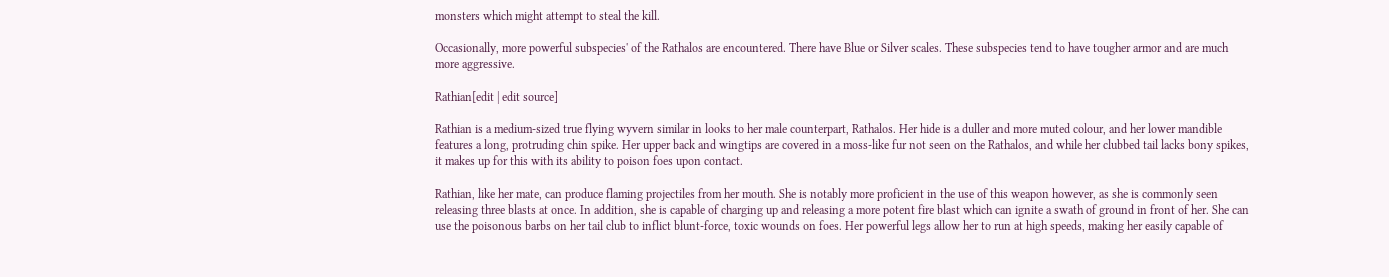monsters which might attempt to steal the kill.

Occasionally, more powerful subspecies' of the Rathalos are encountered. There have Blue or Silver scales. These subspecies tend to have tougher armor and are much more aggressive.

Rathian[edit | edit source]

Rathian is a medium-sized true flying wyvern similar in looks to her male counterpart, Rathalos. Her hide is a duller and more muted colour, and her lower mandible features a long, protruding chin spike. Her upper back and wingtips are covered in a moss-like fur not seen on the Rathalos, and while her clubbed tail lacks bony spikes, it makes up for this with its ability to poison foes upon contact.

Rathian, like her mate, can produce flaming projectiles from her mouth. She is notably more proficient in the use of this weapon however, as she is commonly seen releasing three blasts at once. In addition, she is capable of charging up and releasing a more potent fire blast which can ignite a swath of ground in front of her. She can use the poisonous barbs on her tail club to inflict blunt-force, toxic wounds on foes. Her powerful legs allow her to run at high speeds, making her easily capable of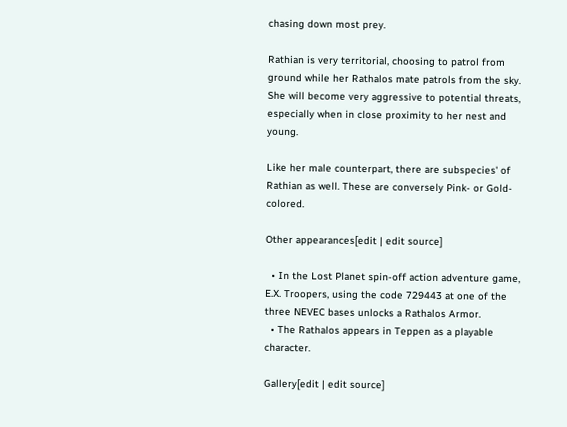chasing down most prey.

Rathian is very territorial, choosing to patrol from ground while her Rathalos mate patrols from the sky. She will become very aggressive to potential threats, especially when in close proximity to her nest and young.

Like her male counterpart, there are subspecies' of Rathian as well. These are conversely Pink- or Gold-colored.

Other appearances[edit | edit source]

  • In the Lost Planet spin-off action adventure game, E.X. Troopers, using the code 729443 at one of the three NEVEC bases unlocks a Rathalos Armor.
  • The Rathalos appears in Teppen as a playable character.

Gallery[edit | edit source]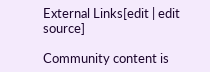External Links[edit | edit source]

Community content is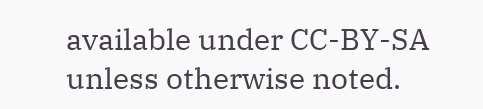available under CC-BY-SA unless otherwise noted.